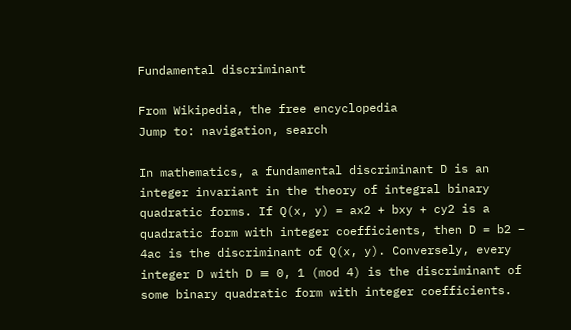Fundamental discriminant

From Wikipedia, the free encyclopedia
Jump to: navigation, search

In mathematics, a fundamental discriminant D is an integer invariant in the theory of integral binary quadratic forms. If Q(x, y) = ax2 + bxy + cy2 is a quadratic form with integer coefficients, then D = b2 − 4ac is the discriminant of Q(x, y). Conversely, every integer D with D ≡ 0, 1 (mod 4) is the discriminant of some binary quadratic form with integer coefficients.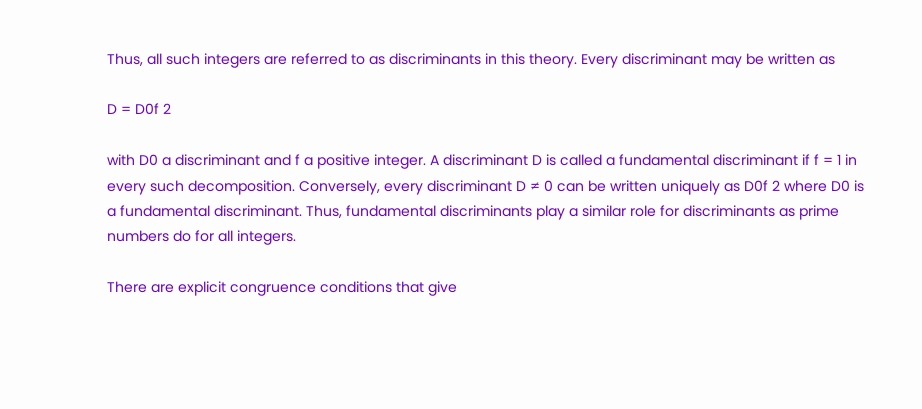Thus, all such integers are referred to as discriminants in this theory. Every discriminant may be written as

D = D0f 2

with D0 a discriminant and f a positive integer. A discriminant D is called a fundamental discriminant if f = 1 in every such decomposition. Conversely, every discriminant D ≠ 0 can be written uniquely as D0f 2 where D0 is a fundamental discriminant. Thus, fundamental discriminants play a similar role for discriminants as prime numbers do for all integers.

There are explicit congruence conditions that give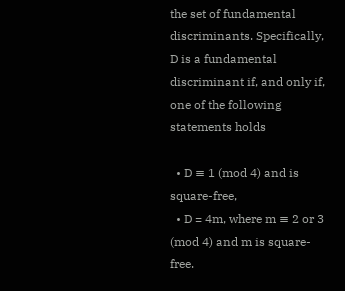the set of fundamental discriminants. Specifically, D is a fundamental discriminant if, and only if, one of the following statements holds

  • D ≡ 1 (mod 4) and is square-free,
  • D = 4m, where m ≡ 2 or 3 (mod 4) and m is square-free.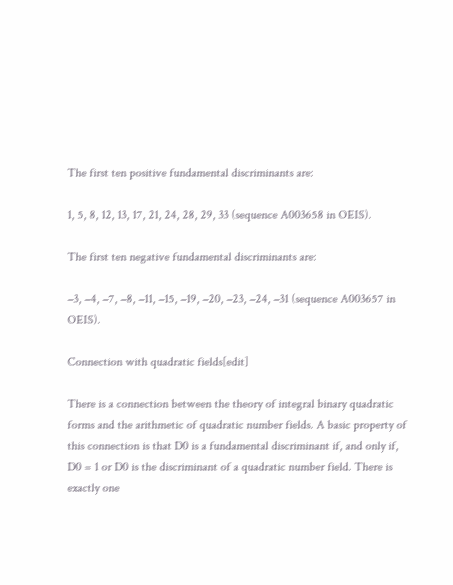The first ten positive fundamental discriminants are:

1, 5, 8, 12, 13, 17, 21, 24, 28, 29, 33 (sequence A003658 in OEIS).

The first ten negative fundamental discriminants are:

−3, −4, −7, −8, −11, −15, −19, −20, −23, −24, −31 (sequence A003657 in OEIS).

Connection with quadratic fields[edit]

There is a connection between the theory of integral binary quadratic forms and the arithmetic of quadratic number fields. A basic property of this connection is that D0 is a fundamental discriminant if, and only if, D0 = 1 or D0 is the discriminant of a quadratic number field. There is exactly one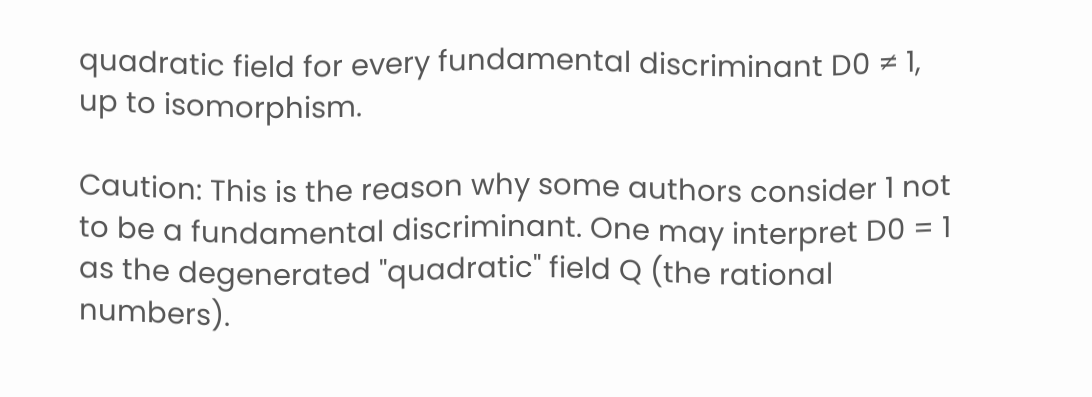quadratic field for every fundamental discriminant D0 ≠ 1, up to isomorphism.

Caution: This is the reason why some authors consider 1 not to be a fundamental discriminant. One may interpret D0 = 1 as the degenerated "quadratic" field Q (the rational numbers).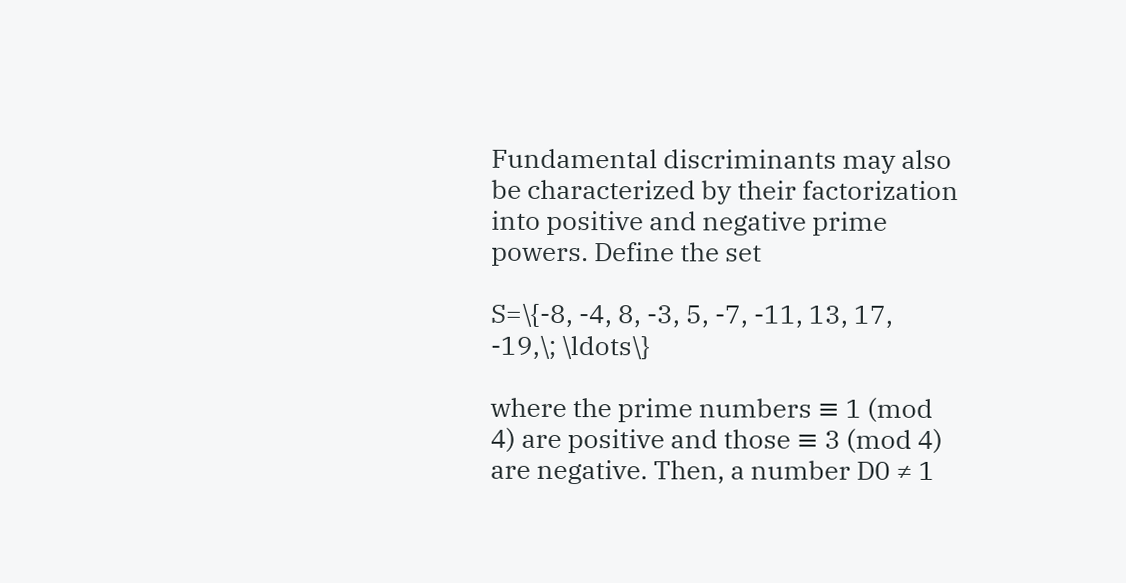Fundamental discriminants may also be characterized by their factorization into positive and negative prime powers. Define the set

S=\{-8, -4, 8, -3, 5, -7, -11, 13, 17, -19,\; \ldots\}

where the prime numbers ≡ 1 (mod 4) are positive and those ≡ 3 (mod 4) are negative. Then, a number D0 ≠ 1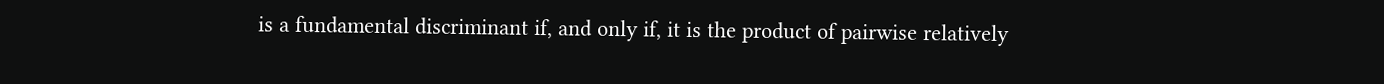is a fundamental discriminant if, and only if, it is the product of pairwise relatively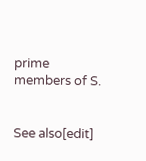prime members of S.


See also[edit]